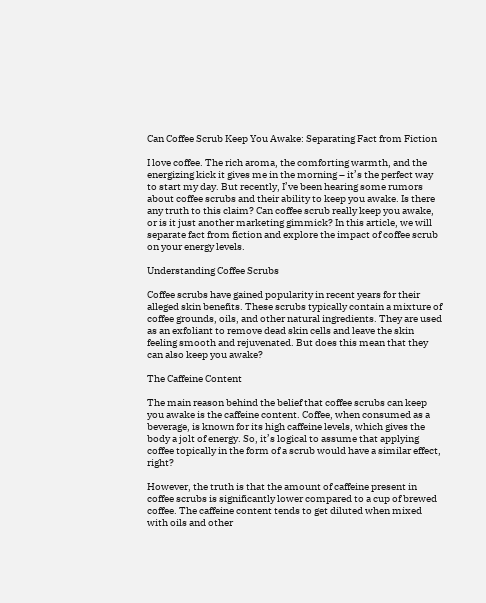Can Coffee Scrub Keep You Awake: Separating Fact from Fiction

I love coffee. The rich aroma, the comforting warmth, and the energizing kick it gives me in the morning – it’s the perfect way to start my day. But recently, I’ve been hearing some rumors about coffee scrubs and their ability to keep you awake. Is there any truth to this claim? Can coffee scrub really keep you awake, or is it just another marketing gimmick? In this article, we will separate fact from fiction and explore the impact of coffee scrub on your energy levels.

Understanding Coffee Scrubs

Coffee scrubs have gained popularity in recent years for their alleged skin benefits. These scrubs typically contain a mixture of coffee grounds, oils, and other natural ingredients. They are used as an exfoliant to remove dead skin cells and leave the skin feeling smooth and rejuvenated. But does this mean that they can also keep you awake?

The Caffeine Content

The main reason behind the belief that coffee scrubs can keep you awake is the caffeine content. Coffee, when consumed as a beverage, is known for its high caffeine levels, which gives the body a jolt of energy. So, it’s logical to assume that applying coffee topically in the form of a scrub would have a similar effect, right?

However, the truth is that the amount of caffeine present in coffee scrubs is significantly lower compared to a cup of brewed coffee. The caffeine content tends to get diluted when mixed with oils and other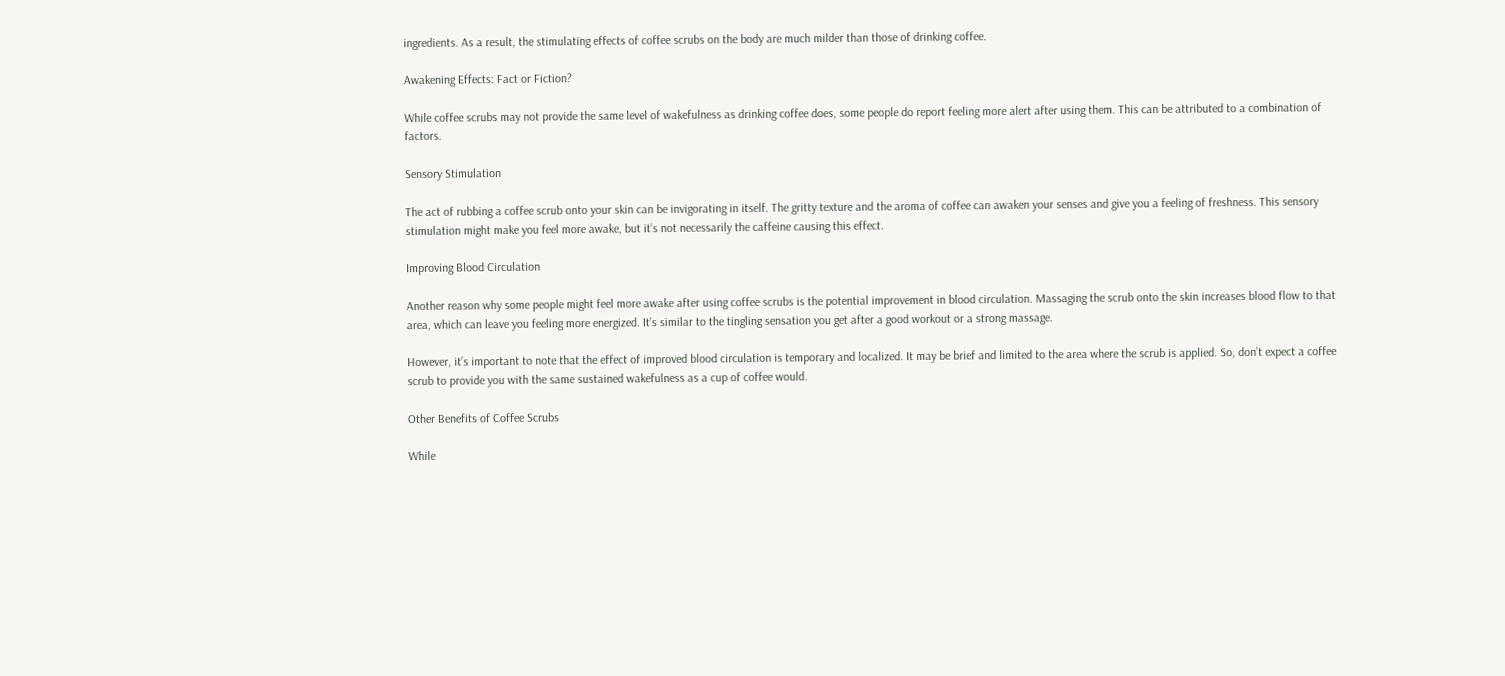ingredients. As a result, the stimulating effects of coffee scrubs on the body are much milder than those of drinking coffee.

Awakening Effects: Fact or Fiction?

While coffee scrubs may not provide the same level of wakefulness as drinking coffee does, some people do report feeling more alert after using them. This can be attributed to a combination of factors.

Sensory Stimulation

The act of rubbing a coffee scrub onto your skin can be invigorating in itself. The gritty texture and the aroma of coffee can awaken your senses and give you a feeling of freshness. This sensory stimulation might make you feel more awake, but it’s not necessarily the caffeine causing this effect.

Improving Blood Circulation

Another reason why some people might feel more awake after using coffee scrubs is the potential improvement in blood circulation. Massaging the scrub onto the skin increases blood flow to that area, which can leave you feeling more energized. It’s similar to the tingling sensation you get after a good workout or a strong massage.

However, it’s important to note that the effect of improved blood circulation is temporary and localized. It may be brief and limited to the area where the scrub is applied. So, don’t expect a coffee scrub to provide you with the same sustained wakefulness as a cup of coffee would.

Other Benefits of Coffee Scrubs

While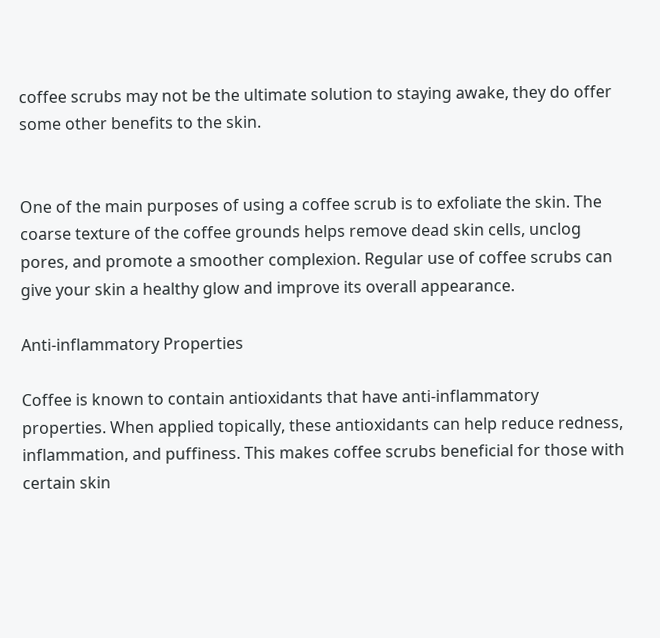coffee scrubs may not be the ultimate solution to staying awake, they do offer some other benefits to the skin.


One of the main purposes of using a coffee scrub is to exfoliate the skin. The coarse texture of the coffee grounds helps remove dead skin cells, unclog pores, and promote a smoother complexion. Regular use of coffee scrubs can give your skin a healthy glow and improve its overall appearance.

Anti-inflammatory Properties

Coffee is known to contain antioxidants that have anti-inflammatory properties. When applied topically, these antioxidants can help reduce redness, inflammation, and puffiness. This makes coffee scrubs beneficial for those with certain skin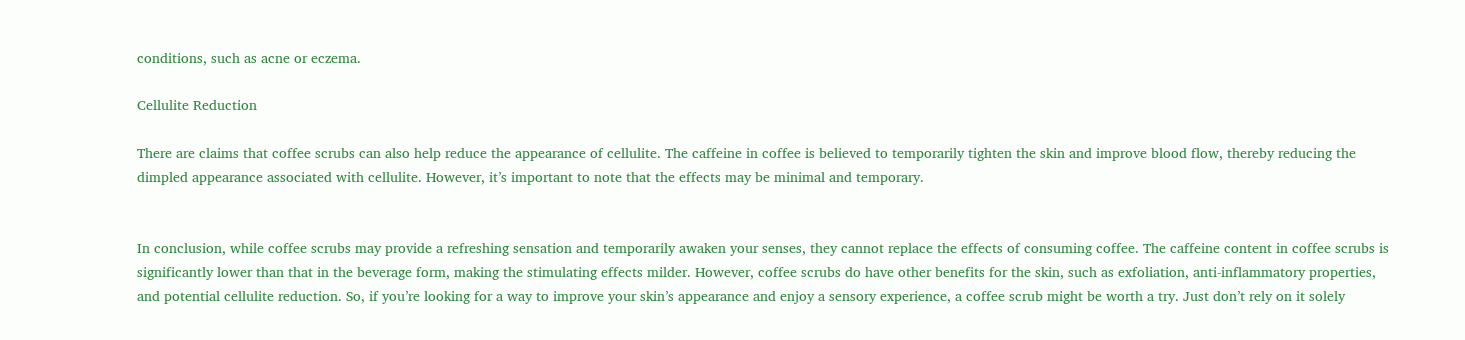conditions, such as acne or eczema.

Cellulite Reduction

There are claims that coffee scrubs can also help reduce the appearance of cellulite. The caffeine in coffee is believed to temporarily tighten the skin and improve blood flow, thereby reducing the dimpled appearance associated with cellulite. However, it’s important to note that the effects may be minimal and temporary.


In conclusion, while coffee scrubs may provide a refreshing sensation and temporarily awaken your senses, they cannot replace the effects of consuming coffee. The caffeine content in coffee scrubs is significantly lower than that in the beverage form, making the stimulating effects milder. However, coffee scrubs do have other benefits for the skin, such as exfoliation, anti-inflammatory properties, and potential cellulite reduction. So, if you’re looking for a way to improve your skin’s appearance and enjoy a sensory experience, a coffee scrub might be worth a try. Just don’t rely on it solely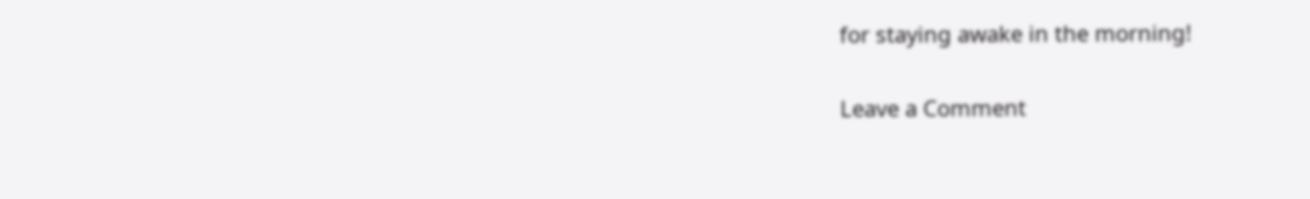for staying awake in the morning!

Leave a Comment